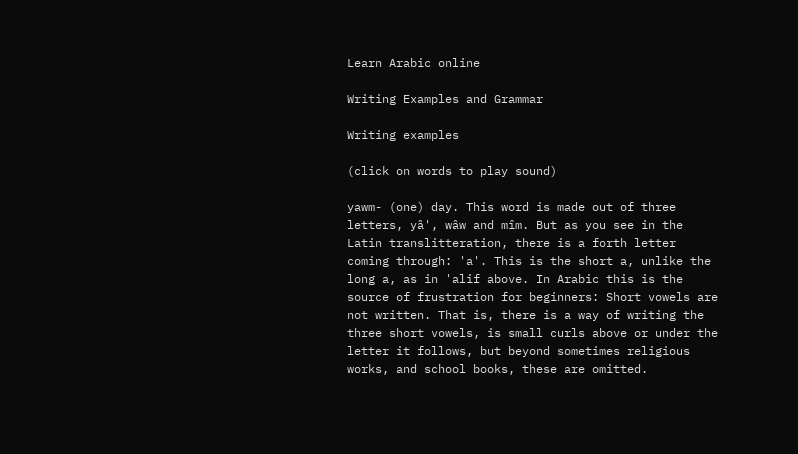Learn Arabic online

Writing Examples and Grammar

Writing examples

(click on words to play sound)

yawm- (one) day. This word is made out of three letters, yâ', wâw and mîm. But as you see in the Latin translitteration, there is a forth letter coming through: 'a'. This is the short a, unlike the long a, as in 'alif above. In Arabic this is the source of frustration for beginners: Short vowels are not written. That is, there is a way of writing the three short vowels, is small curls above or under the letter it follows, but beyond sometimes religious works, and school books, these are omitted.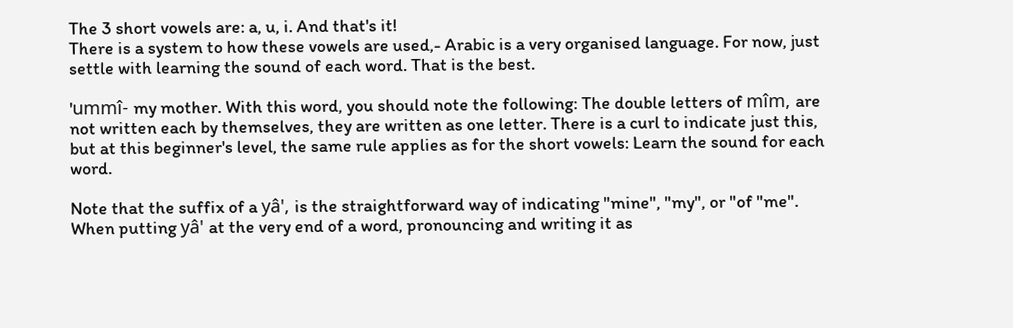The 3 short vowels are: a, u, i. And that's it!
There is a system to how these vowels are used,- Arabic is a very organised language. For now, just settle with learning the sound of each word. That is the best.

'ummî- my mother. With this word, you should note the following: The double letters of mîm, are not written each by themselves, they are written as one letter. There is a curl to indicate just this, but at this beginner's level, the same rule applies as for the short vowels: Learn the sound for each word.

Note that the suffix of a yâ', is the straightforward way of indicating "mine", "my", or "of "me". When putting yâ' at the very end of a word, pronouncing and writing it as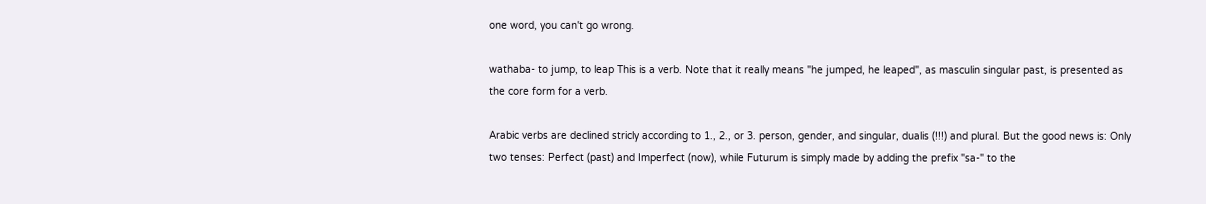one word, you can't go wrong.

wathaba- to jump, to leap This is a verb. Note that it really means "he jumped, he leaped", as masculin singular past, is presented as the core form for a verb.

Arabic verbs are declined stricly according to 1., 2., or 3. person, gender, and singular, dualis (!!!) and plural. But the good news is: Only two tenses: Perfect (past) and Imperfect (now), while Futurum is simply made by adding the prefix "sa-" to the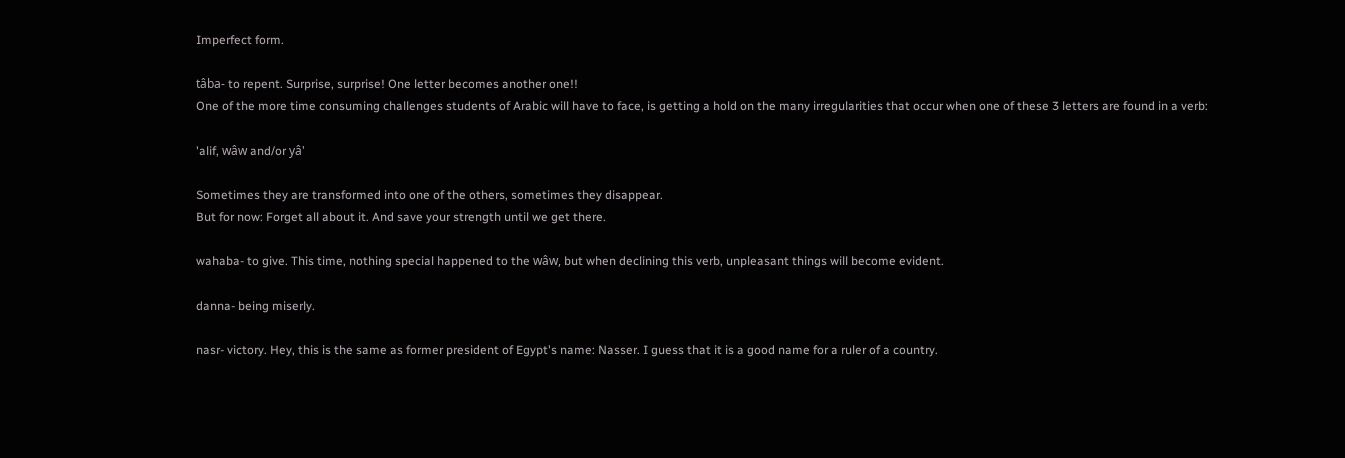Imperfect form.

tâba- to repent. Surprise, surprise! One letter becomes another one!!
One of the more time consuming challenges students of Arabic will have to face, is getting a hold on the many irregularities that occur when one of these 3 letters are found in a verb:

'alif, wâw and/or yâ'

Sometimes they are transformed into one of the others, sometimes they disappear.
But for now: Forget all about it. And save your strength until we get there.

wahaba- to give. This time, nothing special happened to the wâw, but when declining this verb, unpleasant things will become evident.

danna- being miserly.

nasr- victory. Hey, this is the same as former president of Egypt's name: Nasser. I guess that it is a good name for a ruler of a country.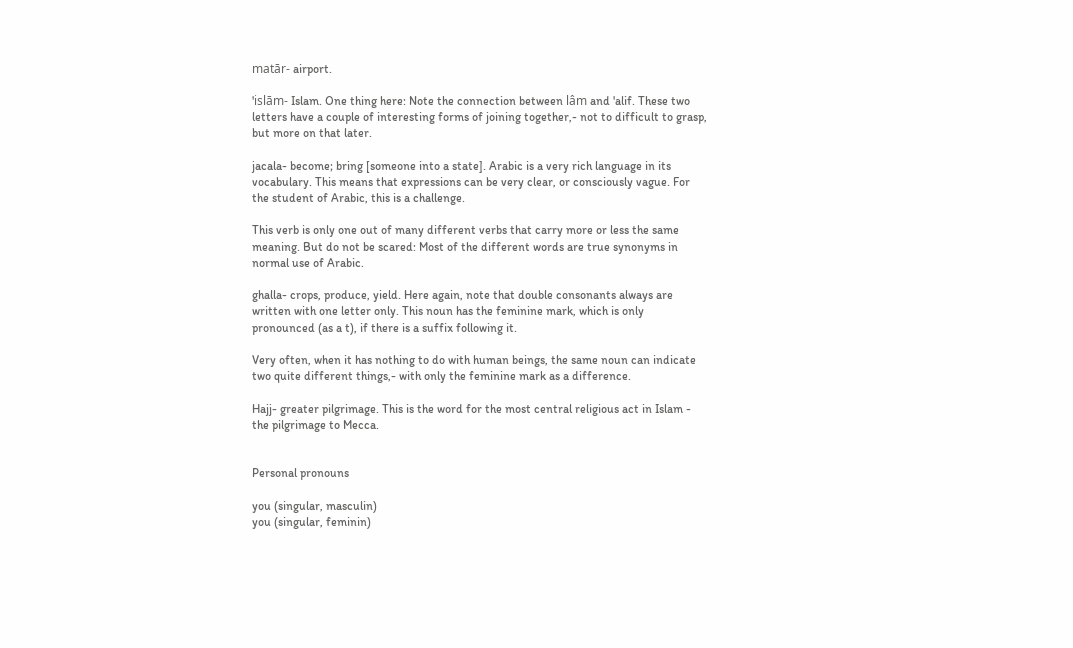matār- airport.

'islām- Islam. One thing here: Note the connection between lâm and 'alif. These two letters have a couple of interesting forms of joining together,- not to difficult to grasp, but more on that later.

jacala- become; bring [someone into a state]. Arabic is a very rich language in its vocabulary. This means that expressions can be very clear, or consciously vague. For the student of Arabic, this is a challenge.

This verb is only one out of many different verbs that carry more or less the same meaning. But do not be scared: Most of the different words are true synonyms in normal use of Arabic.

ghalla- crops, produce, yield. Here again, note that double consonants always are written with one letter only. This noun has the feminine mark, which is only pronounced (as a t), if there is a suffix following it.

Very often, when it has nothing to do with human beings, the same noun can indicate two quite different things,- with only the feminine mark as a difference.

Hajj- greater pilgrimage. This is the word for the most central religious act in Islam - the pilgrimage to Mecca.


Personal pronouns

you (singular, masculin)
you (singular, feminin)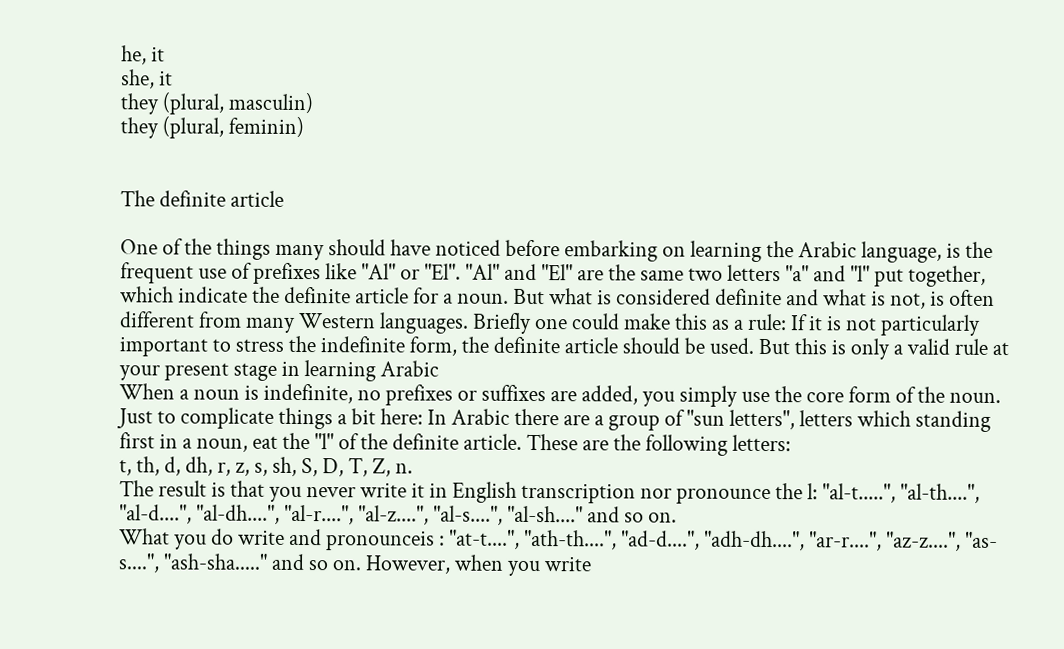he, it
she, it
they (plural, masculin)
they (plural, feminin)


The definite article

One of the things many should have noticed before embarking on learning the Arabic language, is the frequent use of prefixes like "Al" or "El". "Al" and "El" are the same two letters "a" and "l" put together, which indicate the definite article for a noun. But what is considered definite and what is not, is often different from many Western languages. Briefly one could make this as a rule: If it is not particularly important to stress the indefinite form, the definite article should be used. But this is only a valid rule at your present stage in learning Arabic
When a noun is indefinite, no prefixes or suffixes are added, you simply use the core form of the noun.
Just to complicate things a bit here: In Arabic there are a group of "sun letters", letters which standing first in a noun, eat the "l" of the definite article. These are the following letters:
t, th, d, dh, r, z, s, sh, S, D, T, Z, n.
The result is that you never write it in English transcription nor pronounce the l: "al-t.....", "al-th....", "al-d....", "al-dh....", "al-r....", "al-z....", "al-s....", "al-sh...." and so on.
What you do write and pronounceis : "at-t....", "ath-th....", "ad-d....", "adh-dh....", "ar-r....", "az-z....", "as-s....", "ash-sha....." and so on. However, when you write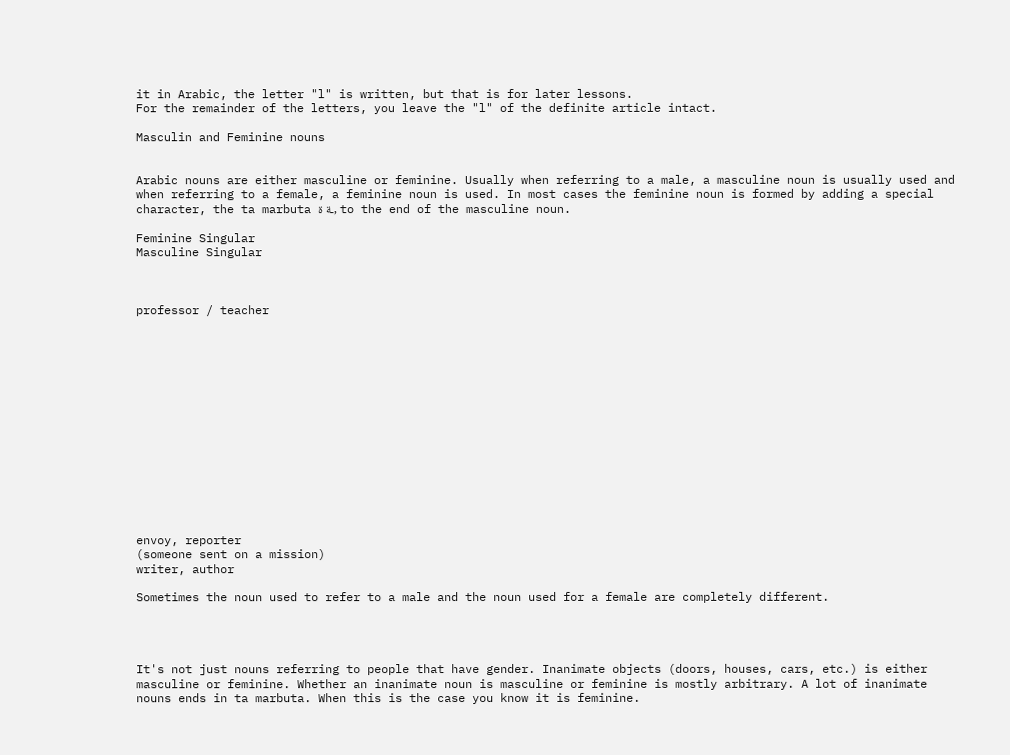it in Arabic, the letter "l" is written, but that is for later lessons.
For the remainder of the letters, you leave the "l" of the definite article intact.

Masculin and Feminine nouns


Arabic nouns are either masculine or feminine. Usually when referring to a male, a masculine noun is usually used and when referring to a female, a feminine noun is used. In most cases the feminine noun is formed by adding a special character, the ta marbuta ـة ة, to the end of the masculine noun.

Feminine Singular
Masculine Singular



professor / teacher















envoy, reporter
(someone sent on a mission)
writer, author

Sometimes the noun used to refer to a male and the noun used for a female are completely different.




It's not just nouns referring to people that have gender. Inanimate objects (doors, houses, cars, etc.) is either masculine or feminine. Whether an inanimate noun is masculine or feminine is mostly arbitrary. A lot of inanimate nouns ends in ta marbuta. When this is the case you know it is feminine.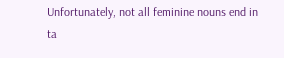Unfortunately, not all feminine nouns end in ta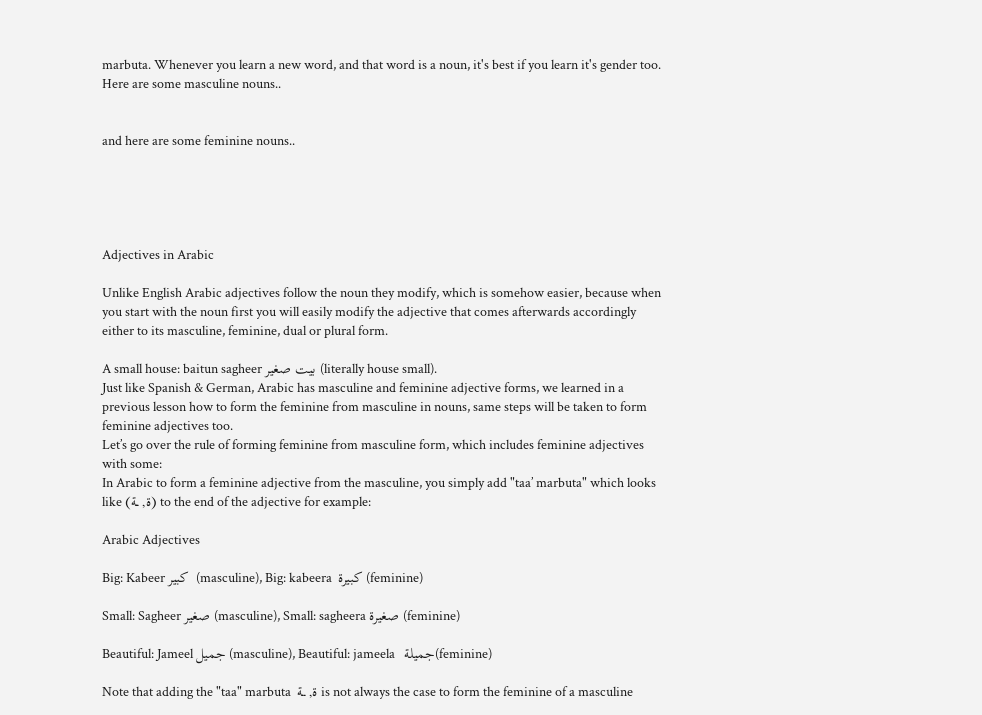marbuta. Whenever you learn a new word, and that word is a noun, it's best if you learn it's gender too. Here are some masculine nouns..


and here are some feminine nouns..





Adjectives in Arabic

Unlike English Arabic adjectives follow the noun they modify, which is somehow easier, because when you start with the noun first you will easily modify the adjective that comes afterwards accordingly either to its masculine, feminine, dual or plural form.

A small house: baitun sagheer بيت صغير (literally house small).
Just like Spanish & German, Arabic has masculine and feminine adjective forms, we learned in a previous lesson how to form the feminine from masculine in nouns, same steps will be taken to form feminine adjectives too.
Let’s go over the rule of forming feminine from masculine form, which includes feminine adjectives with some:
In Arabic to form a feminine adjective from the masculine, you simply add "taa’ marbuta" which looks like (ة, ــة) to the end of the adjective for example:

Arabic Adjectives

Big: Kabeer كبير  (masculine), Big: kabeera  كبيرة (feminine)

Small: Sagheer صغير (masculine), Small: sagheera صغيرة (feminine)

Beautiful: Jameel جميل (masculine), Beautiful: jameela   جميلة(feminine)

Note that adding the "taa" marbuta  ة, ــة is not always the case to form the feminine of a masculine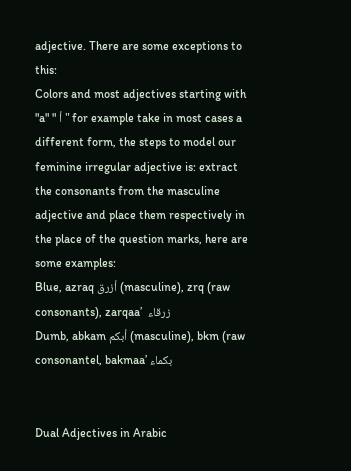adjective. There are some exceptions to this:
Colors and most adjectives starting with "a" " أ " for example take in most cases a different form, the steps to model our feminine irregular adjective is: extract the consonants from the masculine adjective and place them respectively in the place of the question marks, here are some examples:
Blue, azraq أزرق (masculine), zrq (raw consonants), zarqaa’  زرقاء
Dumb, abkam أبكم (masculine), bkm (raw consonantel, bakmaa’ بكماء


Dual Adjectives in Arabic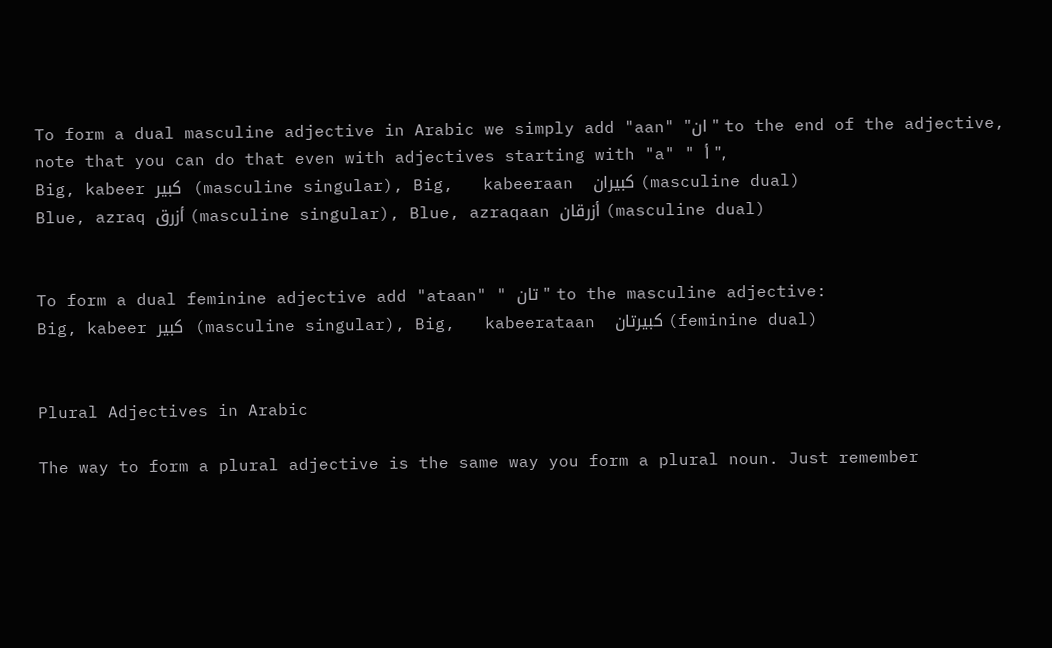To form a dual masculine adjective in Arabic we simply add "aan" "ان " to the end of the adjective, note that you can do that even with adjectives starting with "a" " أ ",
Big, kabeer كبير  (masculine singular), Big,   kabeeraan  كبيران (masculine dual)
Blue, azraq أزرق (masculine singular), Blue, azraqaan أزرقان (masculine dual)


To form a dual feminine adjective add "ataan" " تان " to the masculine adjective:
Big, kabeer كبير  (masculine singular), Big,   kabeerataan  كبيرتان (feminine dual)


Plural Adjectives in Arabic

The way to form a plural adjective is the same way you form a plural noun. Just remember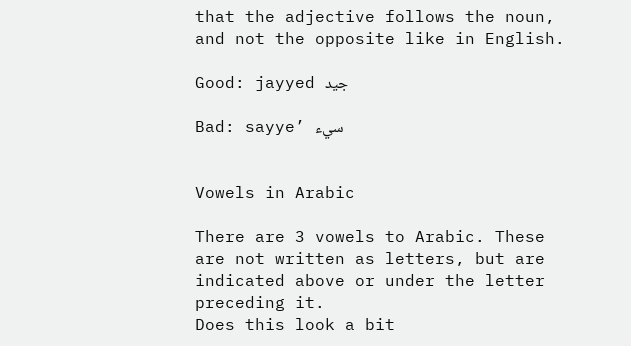that the adjective follows the noun, and not the opposite like in English.

Good: jayyed جيد

Bad: sayye’ سيء


Vowels in Arabic

There are 3 vowels to Arabic. These are not written as letters, but are indicated above or under the letter preceding it.
Does this look a bit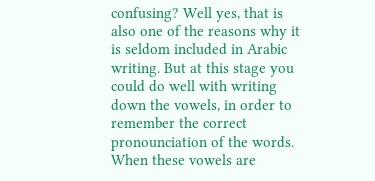confusing? Well yes, that is also one of the reasons why it is seldom included in Arabic writing. But at this stage you could do well with writing down the vowels, in order to remember the correct pronounciation of the words.
When these vowels are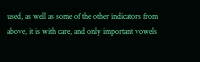used, as well as some of the other indicators from above, it is with care, and only important vowels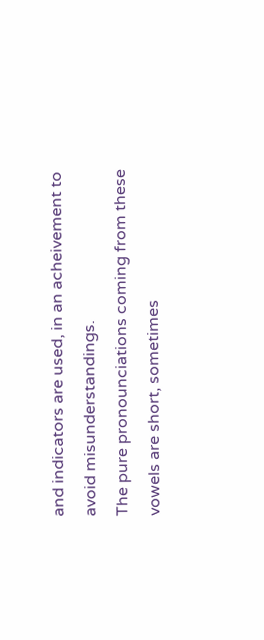and indicators are used, in an acheivement to avoid misunderstandings.
The pure pronounciations coming from these vowels are short, sometimes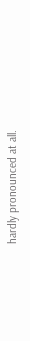hardly pronounced at all.